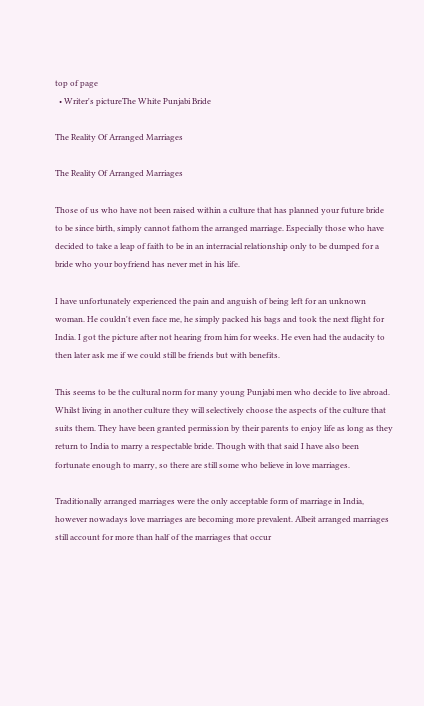top of page
  • Writer's pictureThe White Punjabi Bride

The Reality Of Arranged Marriages

The Reality Of Arranged Marriages

Those of us who have not been raised within a culture that has planned your future bride to be since birth, simply cannot fathom the arranged marriage. Especially those who have decided to take a leap of faith to be in an interracial relationship only to be dumped for a bride who your boyfriend has never met in his life.

I have unfortunately experienced the pain and anguish of being left for an unknown woman. He couldn't even face me, he simply packed his bags and took the next flight for India. I got the picture after not hearing from him for weeks. He even had the audacity to then later ask me if we could still be friends but with benefits.

This seems to be the cultural norm for many young Punjabi men who decide to live abroad. Whilst living in another culture they will selectively choose the aspects of the culture that suits them. They have been granted permission by their parents to enjoy life as long as they return to India to marry a respectable bride. Though with that said I have also been fortunate enough to marry, so there are still some who believe in love marriages.

Traditionally arranged marriages were the only acceptable form of marriage in India, however nowadays love marriages are becoming more prevalent. Albeit arranged marriages still account for more than half of the marriages that occur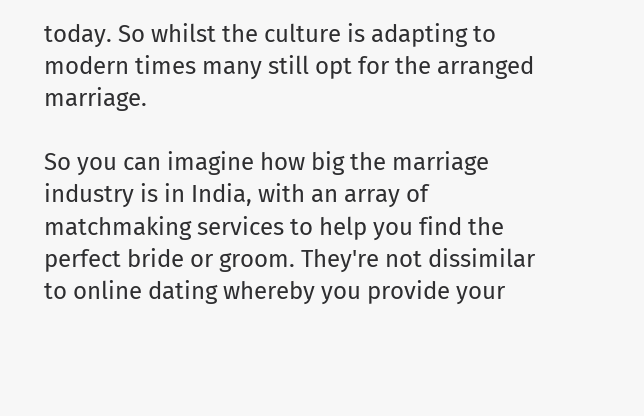today. So whilst the culture is adapting to modern times many still opt for the arranged marriage.

So you can imagine how big the marriage industry is in India, with an array of matchmaking services to help you find the perfect bride or groom. They're not dissimilar to online dating whereby you provide your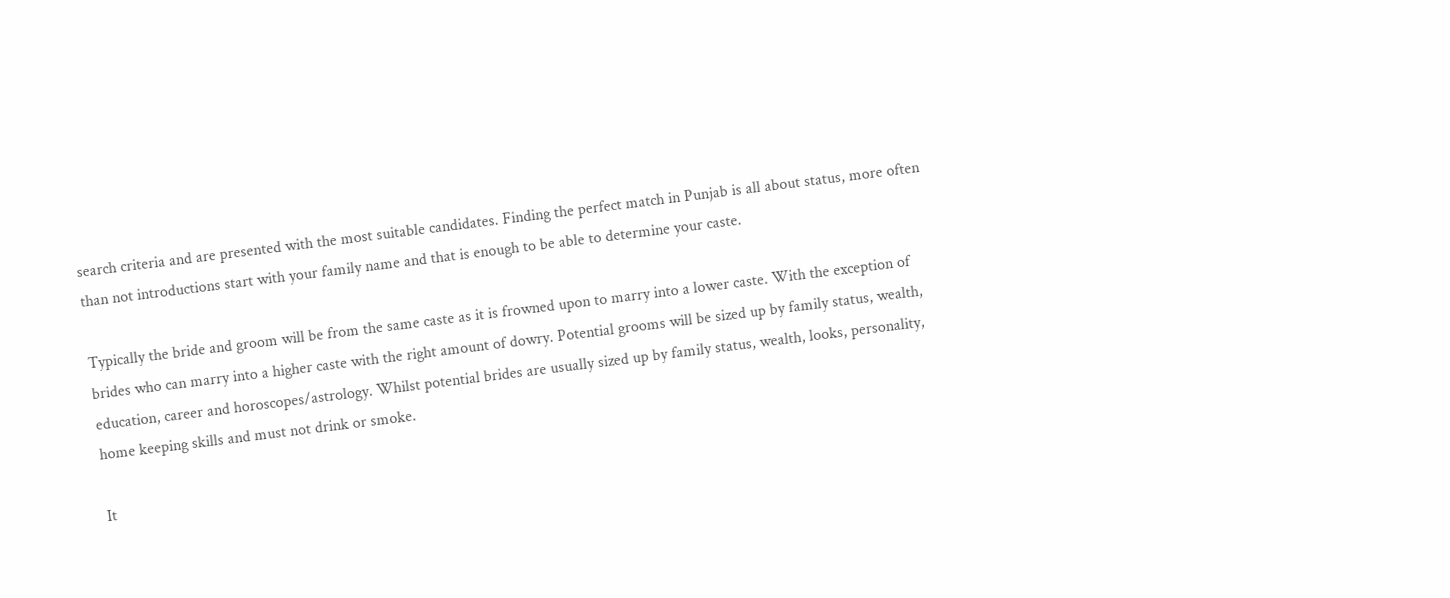search criteria and are presented with the most suitable candidates. Finding the perfect match in Punjab is all about status, more often than not introductions start with your family name and that is enough to be able to determine your caste.

Typically the bride and groom will be from the same caste as it is frowned upon to marry into a lower caste. With the exception of brides who can marry into a higher caste with the right amount of dowry. Potential grooms will be sized up by family status, wealth, education, career and horoscopes/astrology. Whilst potential brides are usually sized up by family status, wealth, looks, personality, home keeping skills and must not drink or smoke.

It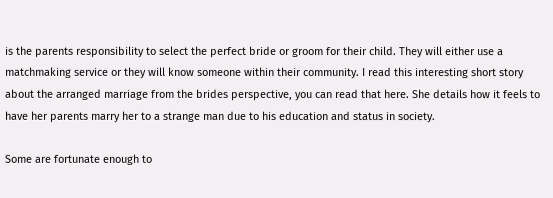is the parents responsibility to select the perfect bride or groom for their child. They will either use a matchmaking service or they will know someone within their community. I read this interesting short story about the arranged marriage from the brides perspective, you can read that here. She details how it feels to have her parents marry her to a strange man due to his education and status in society.

Some are fortunate enough to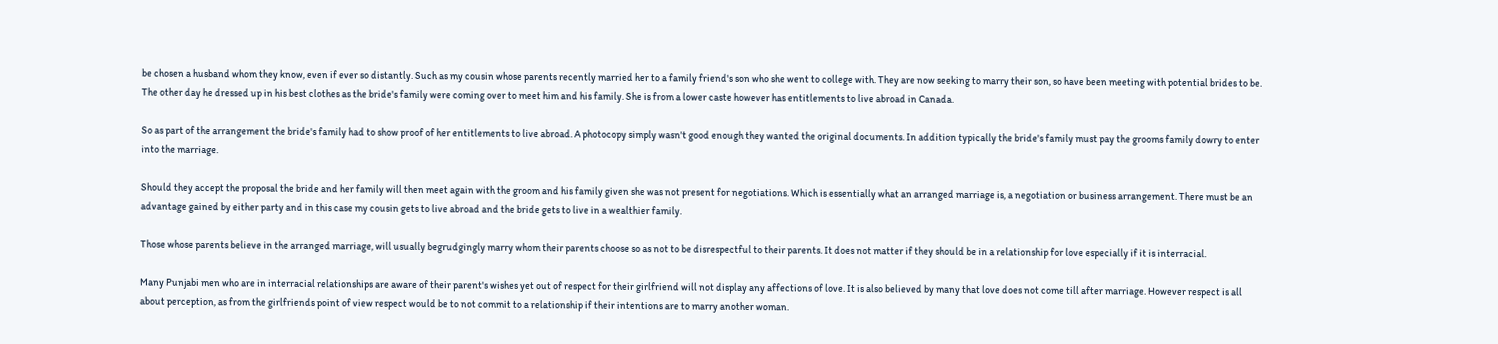be chosen a husband whom they know, even if ever so distantly. Such as my cousin whose parents recently married her to a family friend's son who she went to college with. They are now seeking to marry their son, so have been meeting with potential brides to be. The other day he dressed up in his best clothes as the bride's family were coming over to meet him and his family. She is from a lower caste however has entitlements to live abroad in Canada.

So as part of the arrangement the bride's family had to show proof of her entitlements to live abroad. A photocopy simply wasn't good enough they wanted the original documents. In addition typically the bride's family must pay the grooms family dowry to enter into the marriage.

Should they accept the proposal the bride and her family will then meet again with the groom and his family given she was not present for negotiations. Which is essentially what an arranged marriage is, a negotiation or business arrangement. There must be an advantage gained by either party and in this case my cousin gets to live abroad and the bride gets to live in a wealthier family.

Those whose parents believe in the arranged marriage, will usually begrudgingly marry whom their parents choose so as not to be disrespectful to their parents. It does not matter if they should be in a relationship for love especially if it is interracial.

Many Punjabi men who are in interracial relationships are aware of their parent's wishes yet out of respect for their girlfriend will not display any affections of love. It is also believed by many that love does not come till after marriage. However respect is all about perception, as from the girlfriends point of view respect would be to not commit to a relationship if their intentions are to marry another woman.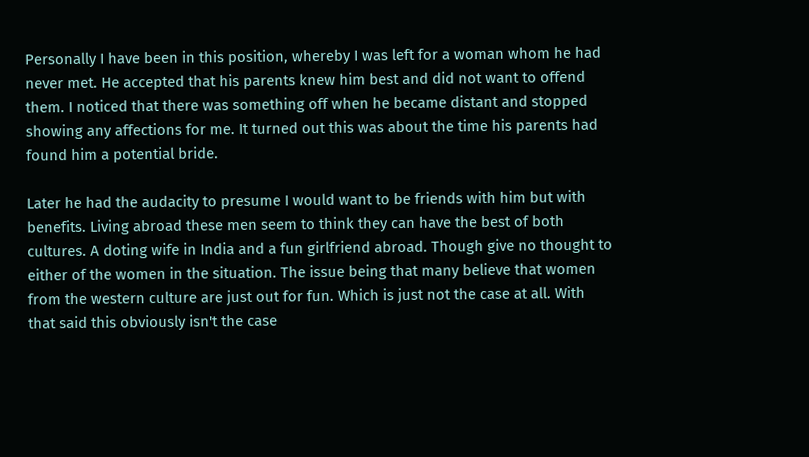Personally I have been in this position, whereby I was left for a woman whom he had never met. He accepted that his parents knew him best and did not want to offend them. I noticed that there was something off when he became distant and stopped showing any affections for me. It turned out this was about the time his parents had found him a potential bride.

Later he had the audacity to presume I would want to be friends with him but with benefits. Living abroad these men seem to think they can have the best of both cultures. A doting wife in India and a fun girlfriend abroad. Though give no thought to either of the women in the situation. The issue being that many believe that women from the western culture are just out for fun. Which is just not the case at all. With that said this obviously isn't the case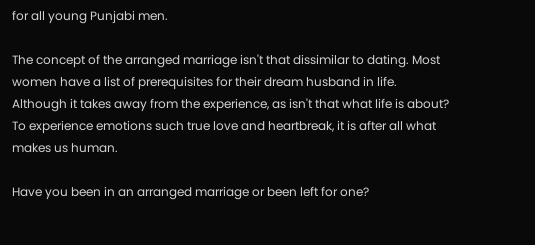for all young Punjabi men.

The concept of the arranged marriage isn't that dissimilar to dating. Most women have a list of prerequisites for their dream husband in life. Although it takes away from the experience, as isn't that what life is about? To experience emotions such true love and heartbreak, it is after all what makes us human.

Have you been in an arranged marriage or been left for one?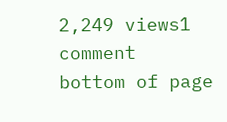2,249 views1 comment
bottom of page